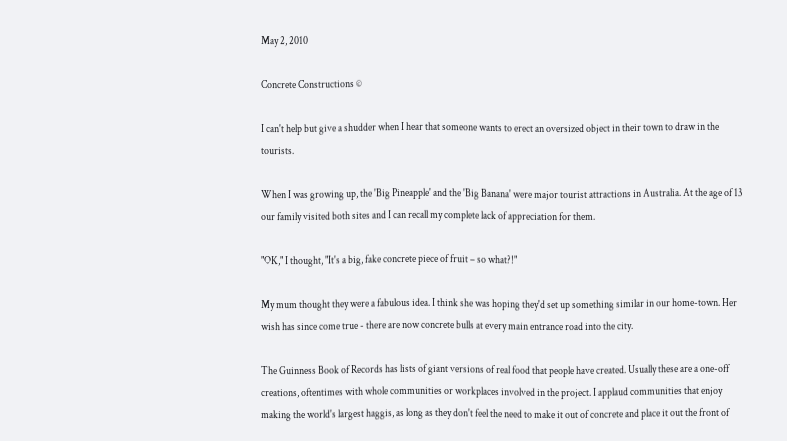May 2, 2010

Concrete Constructions ©

I can't help but give a shudder when I hear that someone wants to erect an oversized object in their town to draw in the tourists.

When I was growing up, the 'Big Pineapple' and the 'Big Banana' were major tourist attractions in Australia. At the age of 13 our family visited both sites and I can recall my complete lack of appreciation for them.

"OK," I thought, "It's a big, fake concrete piece of fruit – so what?!"

My mum thought they were a fabulous idea. I think she was hoping they'd set up something similar in our home-town. Her wish has since come true - there are now concrete bulls at every main entrance road into the city.

The Guinness Book of Records has lists of giant versions of real food that people have created. Usually these are a one-off creations, oftentimes with whole communities or workplaces involved in the project. I applaud communities that enjoy making the world's largest haggis, as long as they don't feel the need to make it out of concrete and place it out the front of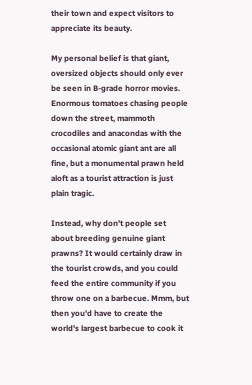their town and expect visitors to appreciate its beauty.

My personal belief is that giant, oversized objects should only ever be seen in B-grade horror movies. Enormous tomatoes chasing people down the street, mammoth crocodiles and anacondas with the occasional atomic giant ant are all fine, but a monumental prawn held aloft as a tourist attraction is just plain tragic.

Instead, why don't people set about breeding genuine giant prawns? It would certainly draw in the tourist crowds, and you could feed the entire community if you throw one on a barbecue. Mmm, but then you'd have to create the world's largest barbecue to cook it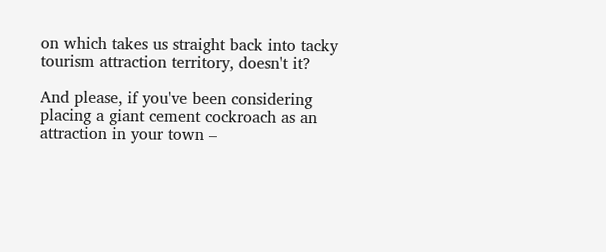on which takes us straight back into tacky tourism attraction territory, doesn't it?

And please, if you've been considering placing a giant cement cockroach as an attraction in your town –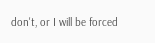don't, or I will be forced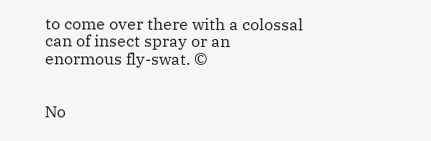to come over there with a colossal can of insect spray or an enormous fly-swat. ©


No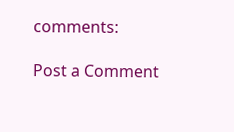comments:

Post a Comment